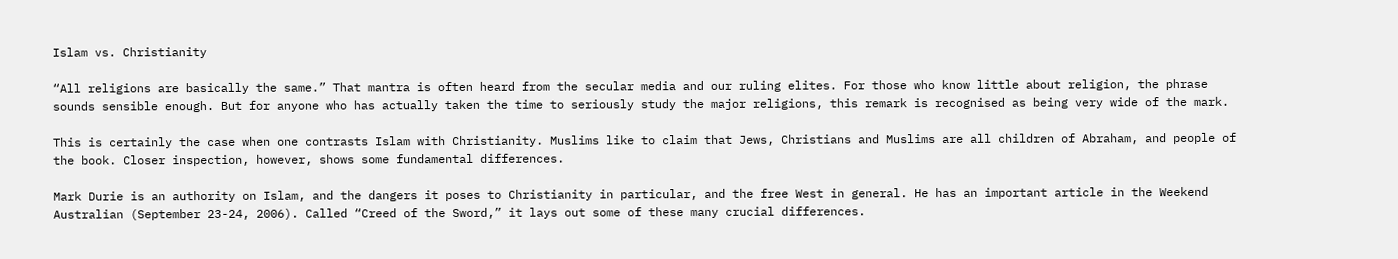Islam vs. Christianity

“All religions are basically the same.” That mantra is often heard from the secular media and our ruling elites. For those who know little about religion, the phrase sounds sensible enough. But for anyone who has actually taken the time to seriously study the major religions, this remark is recognised as being very wide of the mark.

This is certainly the case when one contrasts Islam with Christianity. Muslims like to claim that Jews, Christians and Muslims are all children of Abraham, and people of the book. Closer inspection, however, shows some fundamental differences.

Mark Durie is an authority on Islam, and the dangers it poses to Christianity in particular, and the free West in general. He has an important article in the Weekend Australian (September 23-24, 2006). Called “Creed of the Sword,” it lays out some of these many crucial differences.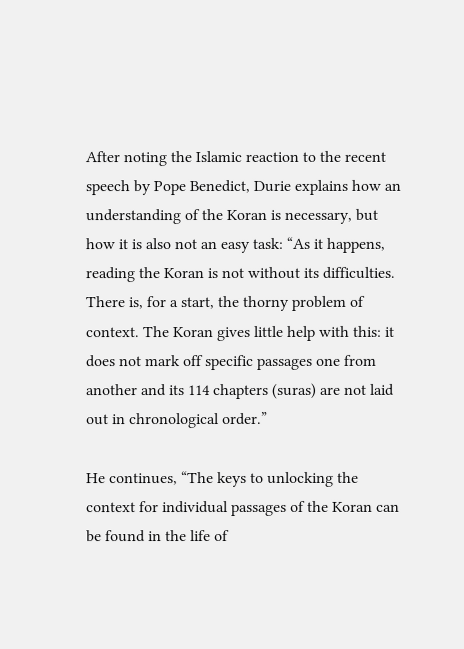After noting the Islamic reaction to the recent speech by Pope Benedict, Durie explains how an understanding of the Koran is necessary, but how it is also not an easy task: “As it happens, reading the Koran is not without its difficulties. There is, for a start, the thorny problem of context. The Koran gives little help with this: it does not mark off specific passages one from another and its 114 chapters (suras) are not laid out in chronological order.”

He continues, “The keys to unlocking the context for individual passages of the Koran can be found in the life of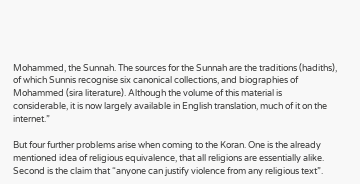Mohammed, the Sunnah. The sources for the Sunnah are the traditions (hadiths), of which Sunnis recognise six canonical collections, and biographies of Mohammed (sira literature). Although the volume of this material is considerable, it is now largely available in English translation, much of it on the internet.”

But four further problems arise when coming to the Koran. One is the already mentioned idea of religious equivalence, that all religions are essentially alike. Second is the claim that “anyone can justify violence from any religious text”.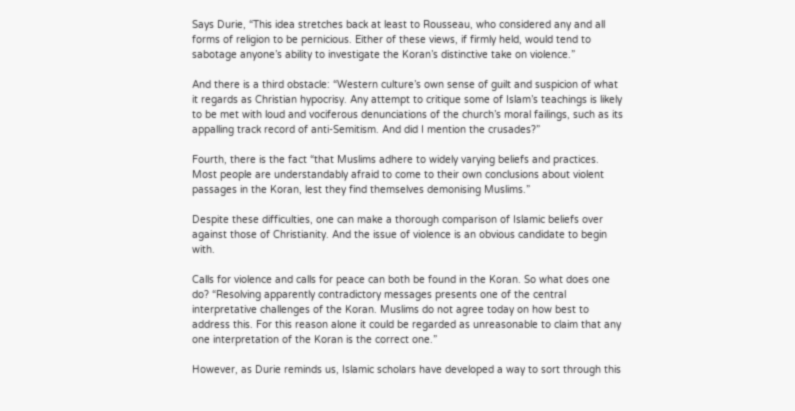Says Durie, “This idea stretches back at least to Rousseau, who considered any and all forms of religion to be pernicious. Either of these views, if firmly held, would tend to sabotage anyone’s ability to investigate the Koran’s distinctive take on violence.”

And there is a third obstacle: “Western culture’s own sense of guilt and suspicion of what it regards as Christian hypocrisy. Any attempt to critique some of Islam’s teachings is likely to be met with loud and vociferous denunciations of the church’s moral failings, such as its appalling track record of anti-Semitism. And did I mention the crusades?”

Fourth, there is the fact “that Muslims adhere to widely varying beliefs and practices. Most people are understandably afraid to come to their own conclusions about violent passages in the Koran, lest they find themselves demonising Muslims.”

Despite these difficulties, one can make a thorough comparison of Islamic beliefs over against those of Christianity. And the issue of violence is an obvious candidate to begin with.

Calls for violence and calls for peace can both be found in the Koran. So what does one do? “Resolving apparently contradictory messages presents one of the central interpretative challenges of the Koran. Muslims do not agree today on how best to address this. For this reason alone it could be regarded as unreasonable to claim that any one interpretation of the Koran is the correct one.”

However, as Durie reminds us, Islamic scholars have developed a way to sort through this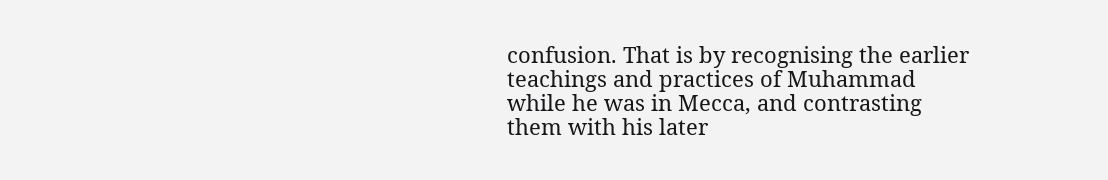confusion. That is by recognising the earlier teachings and practices of Muhammad while he was in Mecca, and contrasting them with his later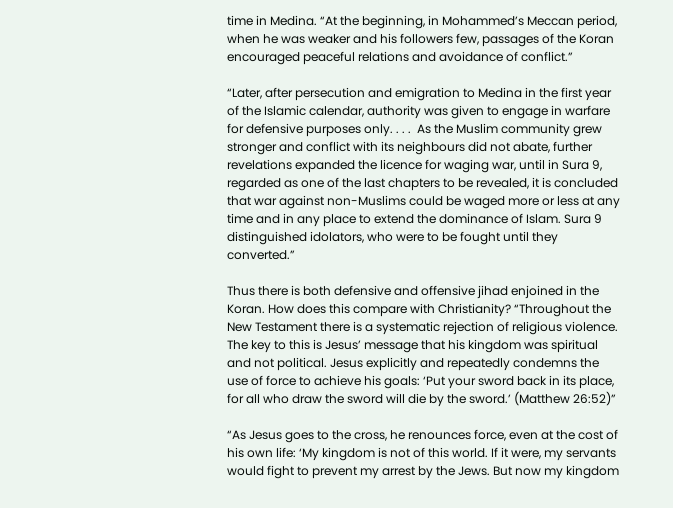time in Medina. “At the beginning, in Mohammed’s Meccan period, when he was weaker and his followers few, passages of the Koran encouraged peaceful relations and avoidance of conflict.”

“Later, after persecution and emigration to Medina in the first year of the Islamic calendar, authority was given to engage in warfare for defensive purposes only. . . .  As the Muslim community grew stronger and conflict with its neighbours did not abate, further revelations expanded the licence for waging war, until in Sura 9, regarded as one of the last chapters to be revealed, it is concluded that war against non-Muslims could be waged more or less at any time and in any place to extend the dominance of Islam. Sura 9 distinguished idolators, who were to be fought until they converted.”

Thus there is both defensive and offensive jihad enjoined in the Koran. How does this compare with Christianity? “Throughout the New Testament there is a systematic rejection of religious violence. The key to this is Jesus’ message that his kingdom was spiritual and not political. Jesus explicitly and repeatedly condemns the use of force to achieve his goals: ‘Put your sword back in its place, for all who draw the sword will die by the sword.’ (Matthew 26:52)”

“As Jesus goes to the cross, he renounces force, even at the cost of his own life: ‘My kingdom is not of this world. If it were, my servants would fight to prevent my arrest by the Jews. But now my kingdom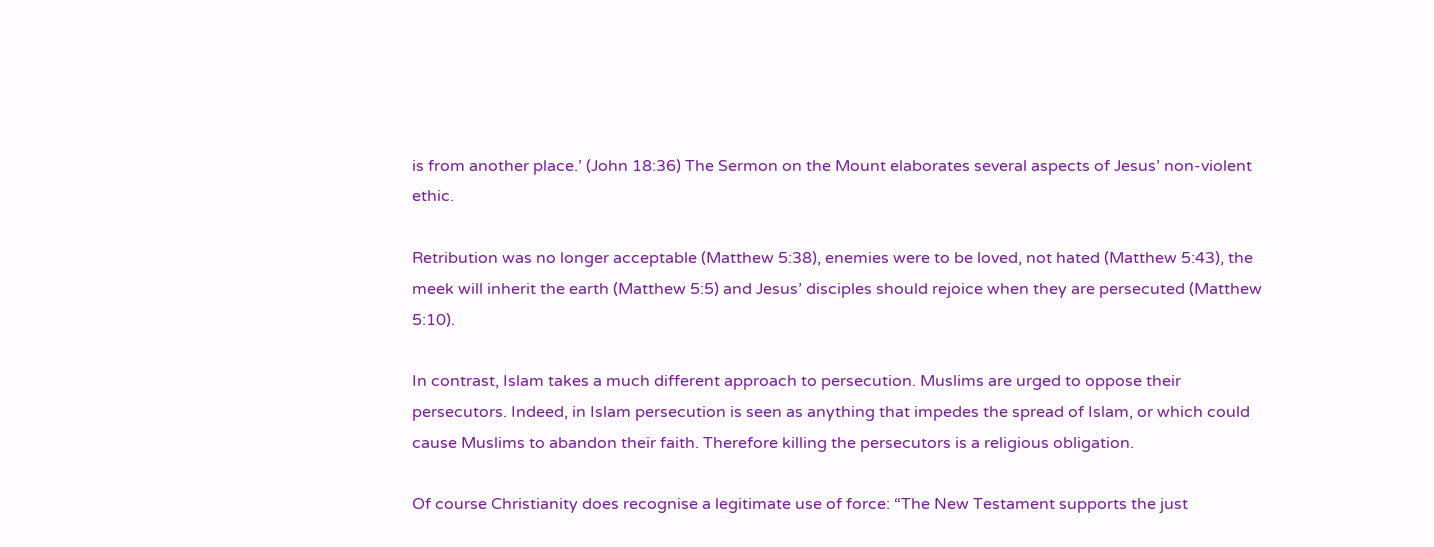is from another place.’ (John 18:36) The Sermon on the Mount elaborates several aspects of Jesus’ non-violent ethic.

Retribution was no longer acceptable (Matthew 5:38), enemies were to be loved, not hated (Matthew 5:43), the meek will inherit the earth (Matthew 5:5) and Jesus’ disciples should rejoice when they are persecuted (Matthew 5:10).

In contrast, Islam takes a much different approach to persecution. Muslims are urged to oppose their persecutors. Indeed, in Islam persecution is seen as anything that impedes the spread of Islam, or which could cause Muslims to abandon their faith. Therefore killing the persecutors is a religious obligation.

Of course Christianity does recognise a legitimate use of force: “The New Testament supports the just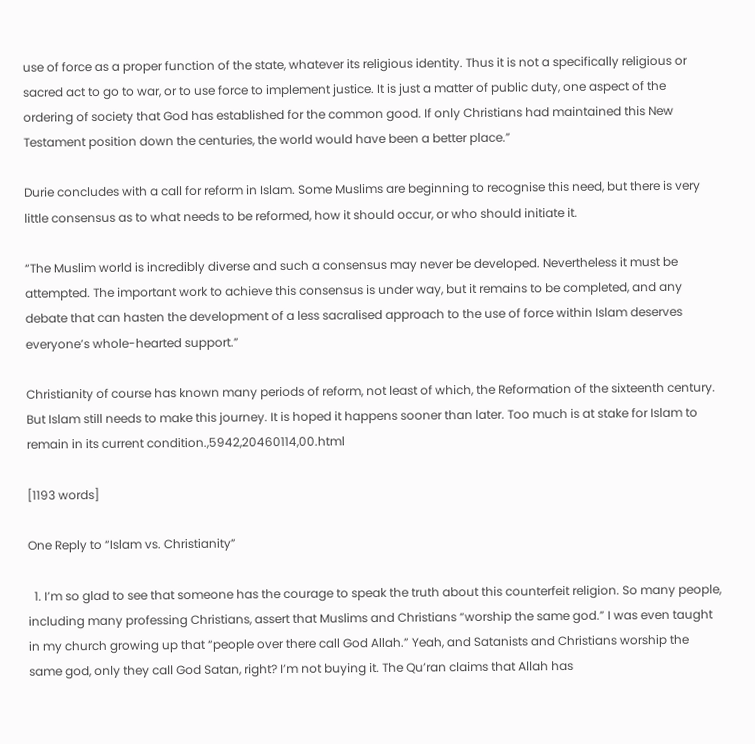use of force as a proper function of the state, whatever its religious identity. Thus it is not a specifically religious or sacred act to go to war, or to use force to implement justice. It is just a matter of public duty, one aspect of the ordering of society that God has established for the common good. If only Christians had maintained this New Testament position down the centuries, the world would have been a better place.”

Durie concludes with a call for reform in Islam. Some Muslims are beginning to recognise this need, but there is very little consensus as to what needs to be reformed, how it should occur, or who should initiate it.

“The Muslim world is incredibly diverse and such a consensus may never be developed. Nevertheless it must be attempted. The important work to achieve this consensus is under way, but it remains to be completed, and any debate that can hasten the development of a less sacralised approach to the use of force within Islam deserves everyone’s whole-hearted support.”

Christianity of course has known many periods of reform, not least of which, the Reformation of the sixteenth century. But Islam still needs to make this journey. It is hoped it happens sooner than later. Too much is at stake for Islam to remain in its current condition.,5942,20460114,00.html

[1193 words]

One Reply to “Islam vs. Christianity”

  1. I’m so glad to see that someone has the courage to speak the truth about this counterfeit religion. So many people, including many professing Christians, assert that Muslims and Christians “worship the same god.” I was even taught in my church growing up that “people over there call God Allah.” Yeah, and Satanists and Christians worship the same god, only they call God Satan, right? I’m not buying it. The Qu’ran claims that Allah has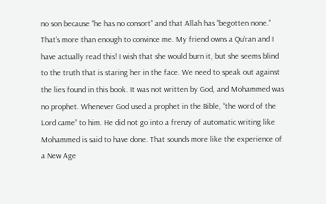no son because “he has no consort” and that Allah has “begotten none.” That’s more than enough to convince me. My friend owns a Qu’ran and I have actually read this! I wish that she would burn it, but she seems blind to the truth that is staring her in the face. We need to speak out against the lies found in this book. It was not written by God, and Mohammed was no prophet. Whenever God used a prophet in the Bible, “the word of the Lord came” to him. He did not go into a frenzy of automatic writing like Mohammed is said to have done. That sounds more like the experience of a New Age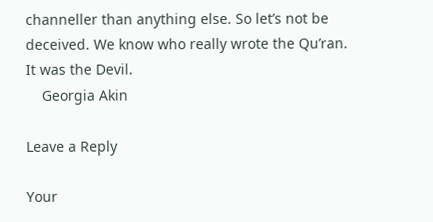channeller than anything else. So let’s not be deceived. We know who really wrote the Qu’ran. It was the Devil.
    Georgia Akin

Leave a Reply

Your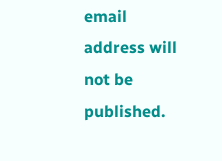email address will not be published.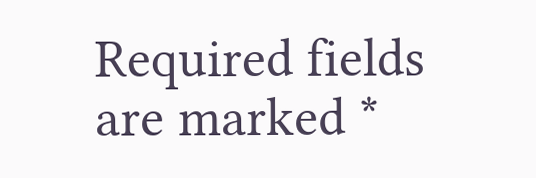Required fields are marked *